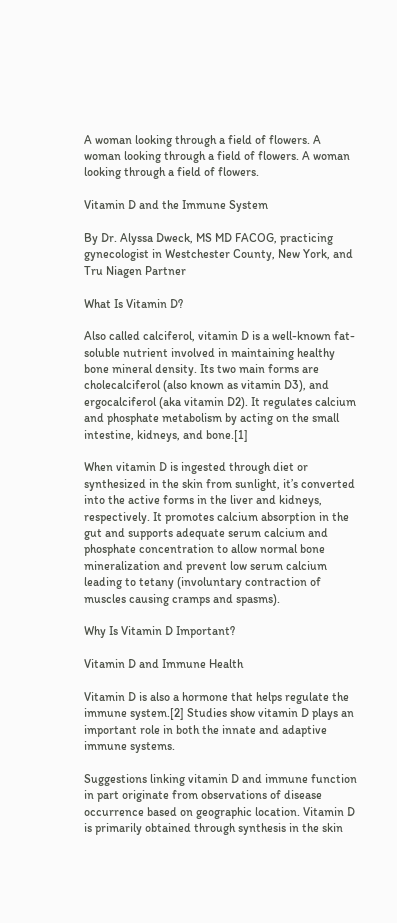A woman looking through a field of flowers. A woman looking through a field of flowers. A woman looking through a field of flowers.

Vitamin D and the Immune System

By Dr. Alyssa Dweck, MS MD FACOG, practicing gynecologist in Westchester County, New York, and Tru Niagen Partner

What Is Vitamin D?

Also called calciferol, vitamin D is a well-known fat-soluble nutrient involved in maintaining healthy bone mineral density. Its two main forms are cholecalciferol (also known as vitamin D3), and ergocalciferol (aka vitamin D2). It regulates calcium and phosphate metabolism by acting on the small intestine, kidneys, and bone.[1]

When vitamin D is ingested through diet or synthesized in the skin from sunlight, it’s converted into the active forms in the liver and kidneys, respectively. It promotes calcium absorption in the gut and supports adequate serum calcium and phosphate concentration to allow normal bone mineralization and prevent low serum calcium leading to tetany (involuntary contraction of muscles causing cramps and spasms).

Why Is Vitamin D Important?

Vitamin D and Immune Health

Vitamin D is also a hormone that helps regulate the immune system.[2] Studies show vitamin D plays an important role in both the innate and adaptive immune systems.

Suggestions linking vitamin D and immune function in part originate from observations of disease occurrence based on geographic location. Vitamin D is primarily obtained through synthesis in the skin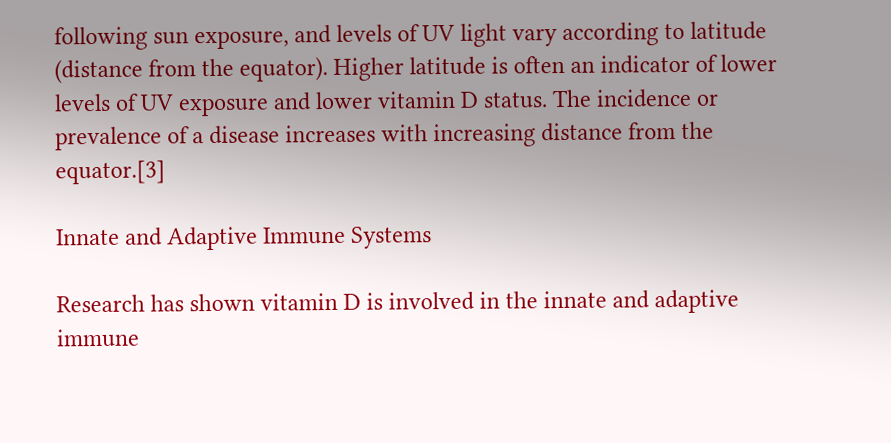following sun exposure, and levels of UV light vary according to latitude (distance from the equator). Higher latitude is often an indicator of lower levels of UV exposure and lower vitamin D status. The incidence or prevalence of a disease increases with increasing distance from the equator.[3]

Innate and Adaptive Immune Systems

Research has shown vitamin D is involved in the innate and adaptive immune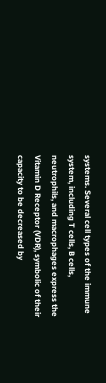systems. Several cell types of the immune system, including T cells, B cells, neutrophils, and macrophages express the Vitamin D Receptor (VDR), symbolic of their capacity to be decreased by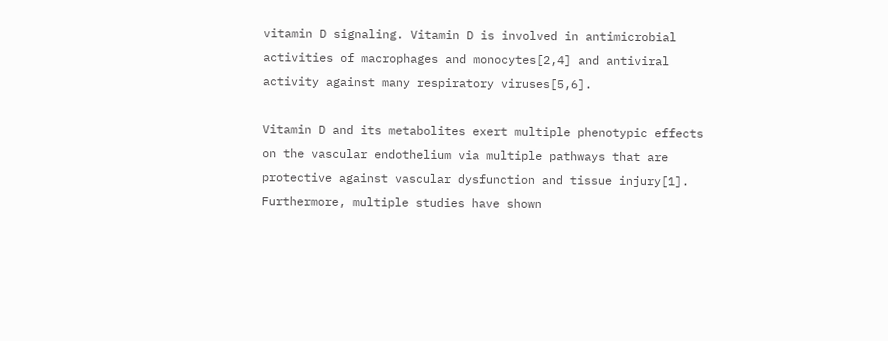vitamin D signaling. Vitamin D is involved in antimicrobial activities of macrophages and monocytes[2,4] and antiviral activity against many respiratory viruses[5,6].

Vitamin D and its metabolites exert multiple phenotypic effects on the vascular endothelium via multiple pathways that are protective against vascular dysfunction and tissue injury[1]. Furthermore, multiple studies have shown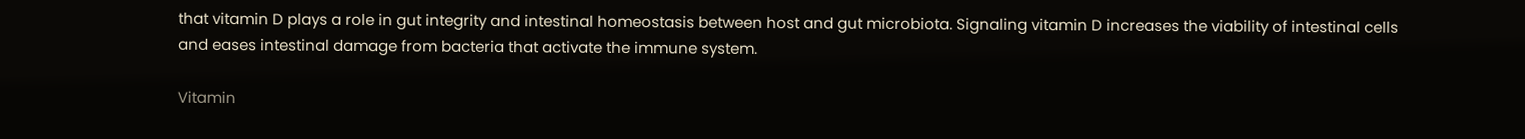that vitamin D plays a role in gut integrity and intestinal homeostasis between host and gut microbiota. Signaling vitamin D increases the viability of intestinal cells and eases intestinal damage from bacteria that activate the immune system.

Vitamin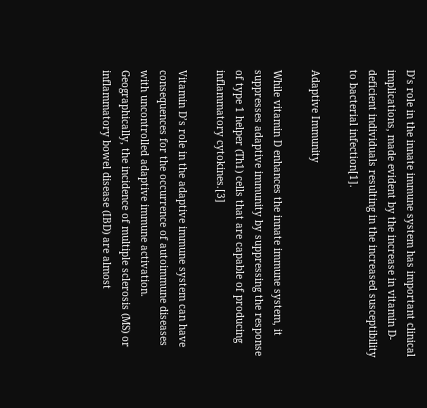D’s role in the innate immune system has important clinical implications, made evident by the increase in vitamin D-deficient individuals resulting in the increased susceptibility to bacterial infection[1].

Adaptive Immunity

While vitamin D enhances the innate immune system, it suppresses adaptive immunity by suppressing the response of type 1 helper (Th1) cells that are capable of producing inflammatory cytokines.[3]

Vitamin D’s role in the adaptive immune system can have consequences for the occurrence of autoimmune diseases with uncontrolled adaptive immune activation. Geographically, the incidence of multiple sclerosis (MS) or inflammatory bowel disease (IBD) are almost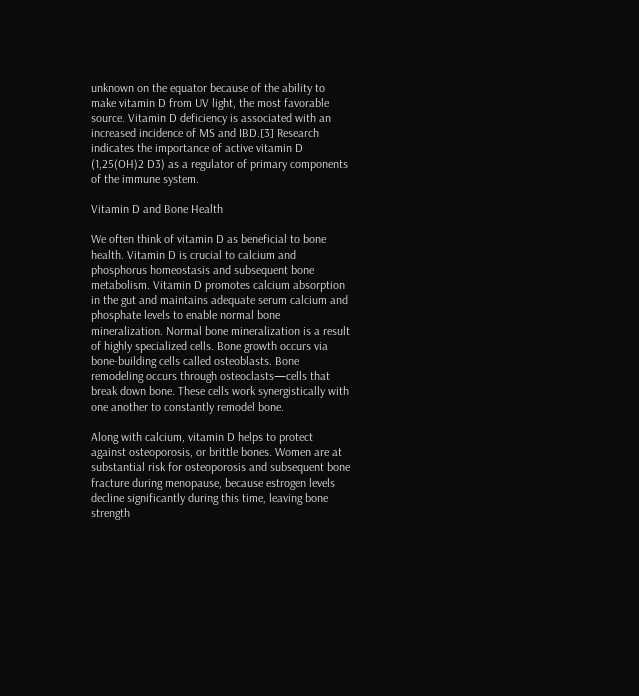unknown on the equator because of the ability to make vitamin D from UV light, the most favorable source. Vitamin D deficiency is associated with an increased incidence of MS and IBD.[3] Research indicates the importance of active vitamin D (1,25(OH)2 D3) as a regulator of primary components of the immune system.

Vitamin D and Bone Health

We often think of vitamin D as beneficial to bone health. Vitamin D is crucial to calcium and phosphorus homeostasis and subsequent bone metabolism. Vitamin D promotes calcium absorption in the gut and maintains adequate serum calcium and phosphate levels to enable normal bone mineralization. Normal bone mineralization is a result of highly specialized cells. Bone growth occurs via bone-building cells called osteoblasts. Bone remodeling occurs through osteoclasts—cells that break down bone. These cells work synergistically with one another to constantly remodel bone.

Along with calcium, vitamin D helps to protect against osteoporosis, or brittle bones. Women are at substantial risk for osteoporosis and subsequent bone fracture during menopause, because estrogen levels decline significantly during this time, leaving bone strength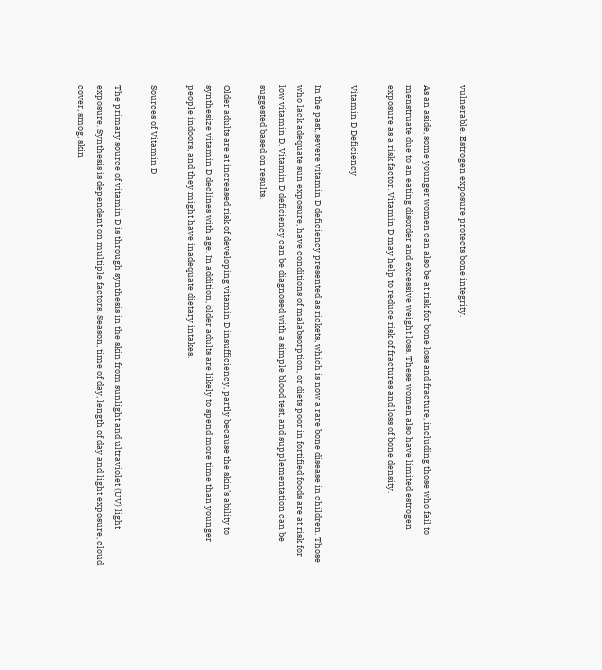vulnerable. Estrogen exposure protects bone integrity.

As an aside, some younger women can also be at risk for bone loss and fracture, including those who fail to menstruate due to an eating disorder and excessive weight loss. These women also have limited estrogen exposure as a risk factor. Vitamin D may help to reduce risk of fractures and loss of bone density.

Vitamin D Deficiency

In the past, severe vitamin D deficiency presented as rickets, which is now a rare bone disease in children. Those who lack adequate sun exposure, have conditions of malabsorption, or diets poor in fortified foods are at risk for low vitamin D. Vitamin D deficiency can be diagnosed with a simple blood test, and supplementation can be suggested based on results.

Older adults are at increased risk of developing vitamin D insufficiency, partly because the skin’s ability to synthesize vitamin D declines with age. In addition, older adults are likely to spend more time than younger people indoors, and they might have inadequate dietary intakes.

Sources of Vitamin D

The primary source of vitamin D is through synthesis in the skin from sunlight and ultraviolet (UV) light exposure. Synthesis is dependent on multiple factors. Season, time of day, length of day and light exposure, cloud cover, smog, skin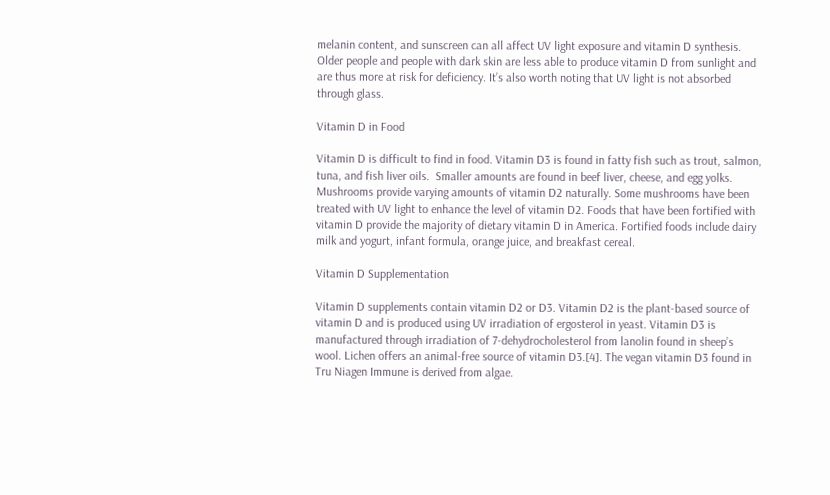melanin content, and sunscreen can all affect UV light exposure and vitamin D synthesis. Older people and people with dark skin are less able to produce vitamin D from sunlight and are thus more at risk for deficiency. It’s also worth noting that UV light is not absorbed through glass.

Vitamin D in Food

Vitamin D is difficult to find in food. Vitamin D3 is found in fatty fish such as trout, salmon, tuna, and fish liver oils.  Smaller amounts are found in beef liver, cheese, and egg yolks. Mushrooms provide varying amounts of vitamin D2 naturally. Some mushrooms have been treated with UV light to enhance the level of vitamin D2. Foods that have been fortified with vitamin D provide the majority of dietary vitamin D in America. Fortified foods include dairy milk and yogurt, infant formula, orange juice, and breakfast cereal.

Vitamin D Supplementation

Vitamin D supplements contain vitamin D2 or D3. Vitamin D2 is the plant-based source of vitamin D and is produced using UV irradiation of ergosterol in yeast. Vitamin D3 is manufactured through irradiation of 7-dehydrocholesterol from lanolin found in sheep’s wool. Lichen offers an animal-free source of vitamin D3.[4]. The vegan vitamin D3 found in Tru Niagen Immune is derived from algae.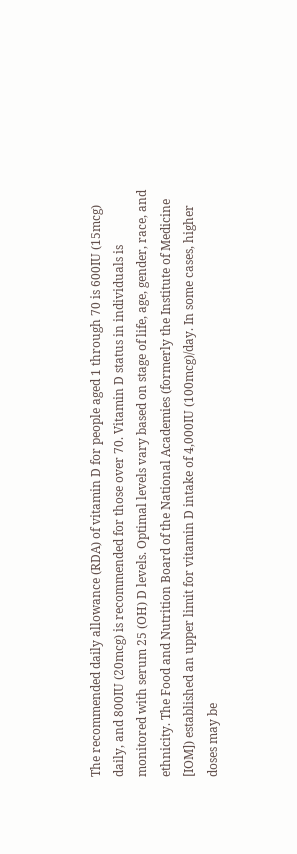The recommended daily allowance (RDA) of vitamin D for people aged 1 through 70 is 600IU (15mcg) daily, and 800IU (20mcg) is recommended for those over 70. Vitamin D status in individuals is monitored with serum 25 (OH) D levels. Optimal levels vary based on stage of life, age, gender, race, and ethnicity. The Food and Nutrition Board of the National Academies (formerly the Institute of Medicine [IOM]) established an upper limit for vitamin D intake of 4,000IU (100mcg)/day. In some cases, higher doses may be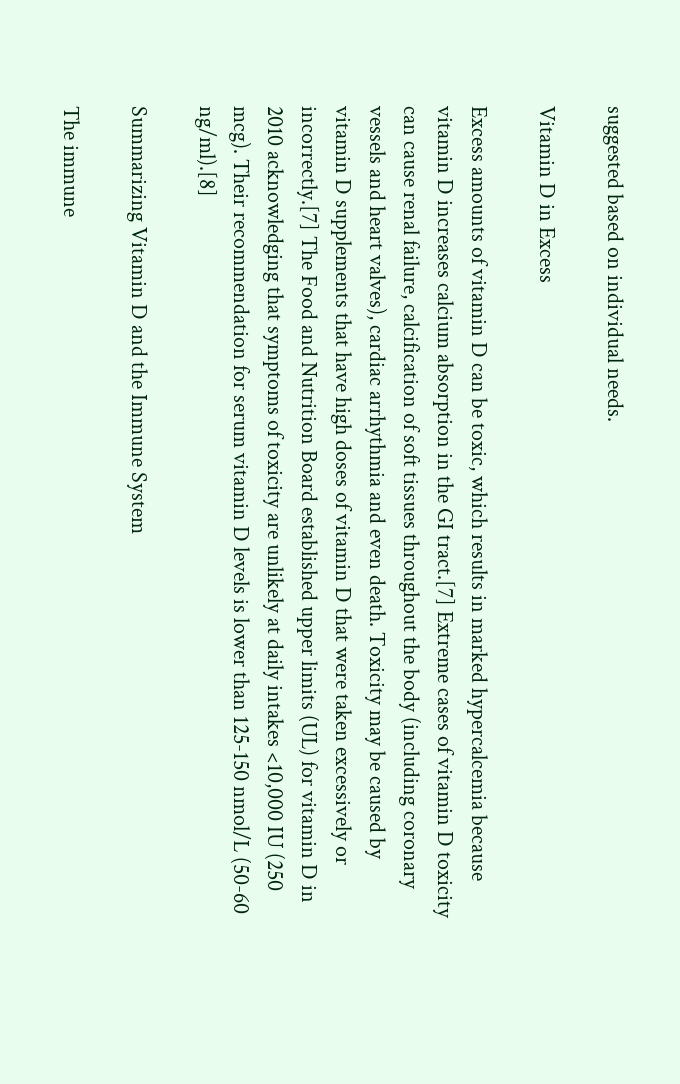suggested based on individual needs.

Vitamin D in Excess

Excess amounts of vitamin D can be toxic, which results in marked hypercalcemia because vitamin D increases calcium absorption in the GI tract.[7] Extreme cases of vitamin D toxicity can cause renal failure, calcification of soft tissues throughout the body (including coronary vessels and heart valves), cardiac arrhythmia and even death. Toxicity may be caused by vitamin D supplements that have high doses of vitamin D that were taken excessively or incorrectly.[7] The Food and Nutrition Board established upper limits (UL) for vitamin D in 2010 acknowledging that symptoms of toxicity are unlikely at daily intakes <10,000 IU (250 mcg). Their recommendation for serum vitamin D levels is lower than 125-150 nmol/L (50-60 ng/ml).[8]

Summarizing Vitamin D and the Immune System

The immune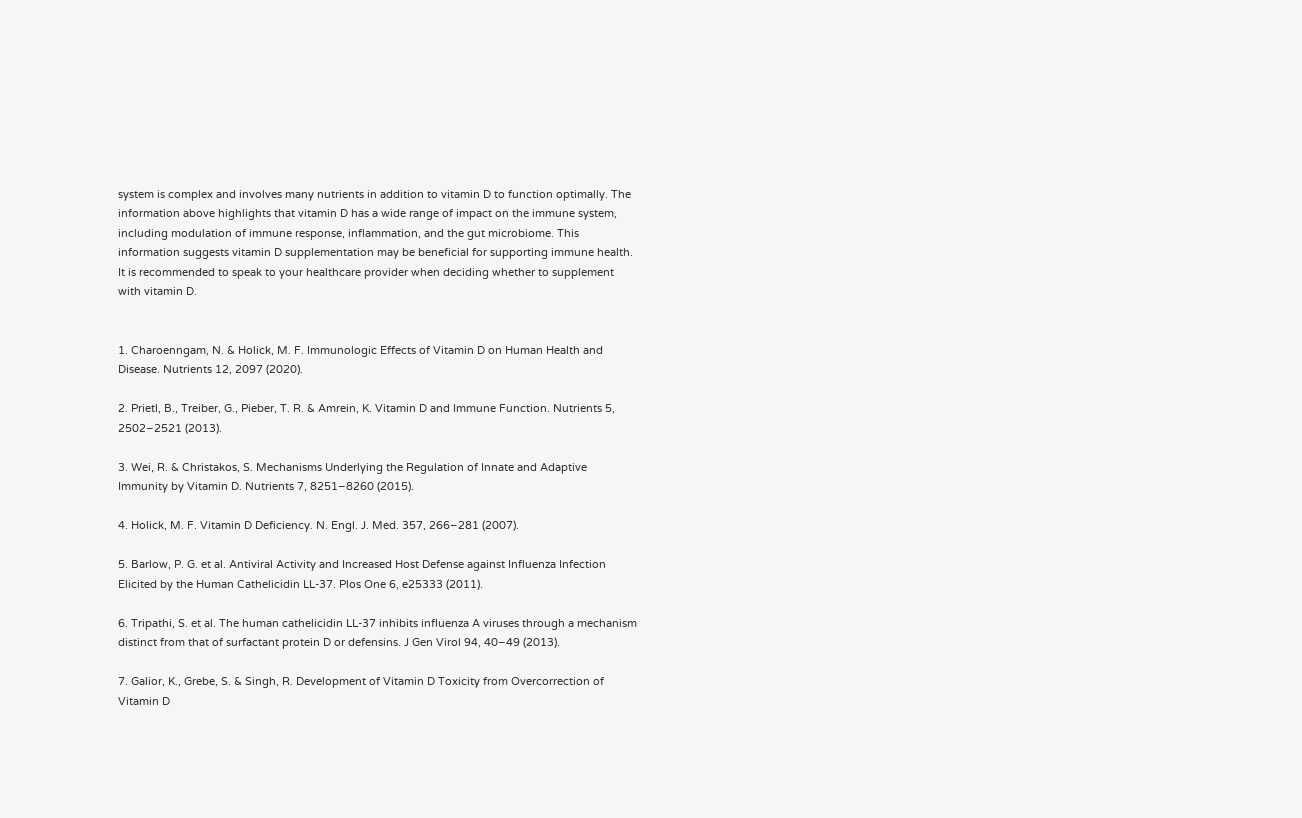system is complex and involves many nutrients in addition to vitamin D to function optimally. The information above highlights that vitamin D has a wide range of impact on the immune system, including modulation of immune response, inflammation, and the gut microbiome. This information suggests vitamin D supplementation may be beneficial for supporting immune health. It is recommended to speak to your healthcare provider when deciding whether to supplement with vitamin D.


1. Charoenngam, N. & Holick, M. F. Immunologic Effects of Vitamin D on Human Health and Disease. Nutrients 12, 2097 (2020).

2. Prietl, B., Treiber, G., Pieber, T. R. & Amrein, K. Vitamin D and Immune Function. Nutrients 5, 2502–2521 (2013).

3. Wei, R. & Christakos, S. Mechanisms Underlying the Regulation of Innate and Adaptive Immunity by Vitamin D. Nutrients 7, 8251–8260 (2015).

4. Holick, M. F. Vitamin D Deficiency. N. Engl. J. Med. 357, 266–281 (2007).

5. Barlow, P. G. et al. Antiviral Activity and Increased Host Defense against Influenza Infection Elicited by the Human Cathelicidin LL-37. Plos One 6, e25333 (2011).

6. Tripathi, S. et al. The human cathelicidin LL-37 inhibits influenza A viruses through a mechanism distinct from that of surfactant protein D or defensins. J Gen Virol 94, 40–49 (2013).

7. Galior, K., Grebe, S. & Singh, R. Development of Vitamin D Toxicity from Overcorrection of Vitamin D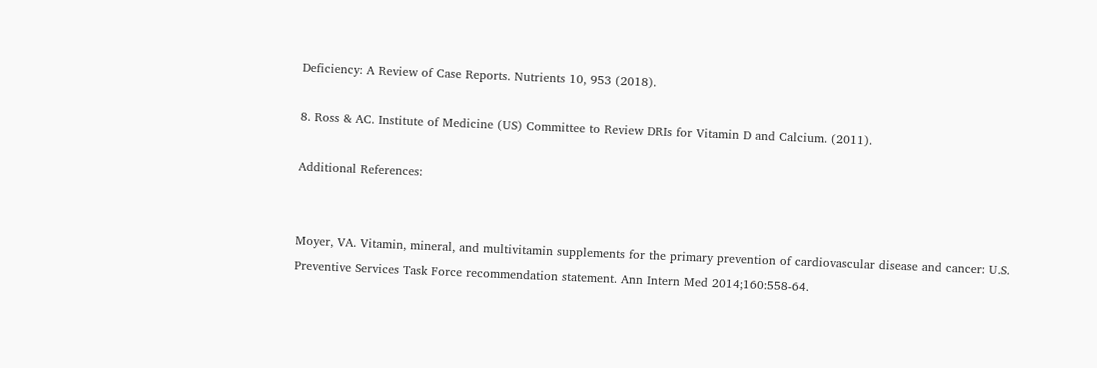Deficiency: A Review of Case Reports. Nutrients 10, 953 (2018).

8. Ross & AC. Institute of Medicine (US) Committee to Review DRIs for Vitamin D and Calcium. (2011).

Additional References:


Moyer, VA. Vitamin, mineral, and multivitamin supplements for the primary prevention of cardiovascular disease and cancer: U.S. Preventive Services Task Force recommendation statement. Ann Intern Med 2014;160:558-64.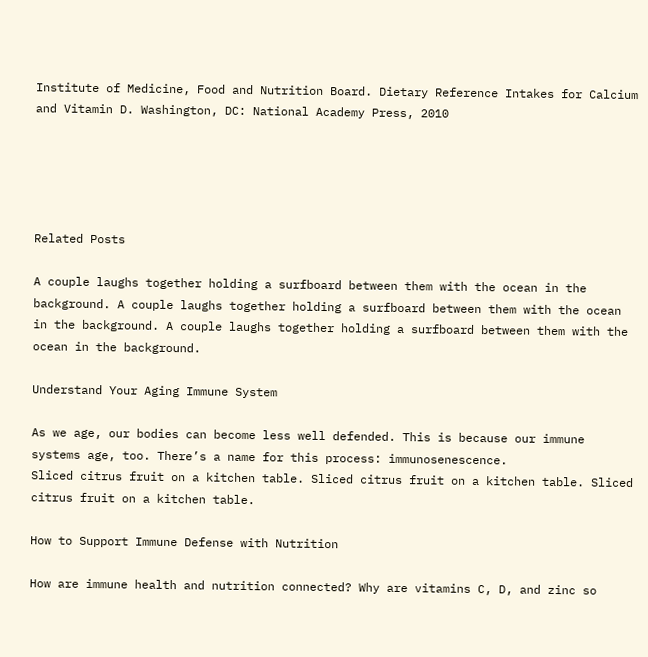Institute of Medicine, Food and Nutrition Board. Dietary Reference Intakes for Calcium and Vitamin D. Washington, DC: National Academy Press, 2010





Related Posts

A couple laughs together holding a surfboard between them with the ocean in the background. A couple laughs together holding a surfboard between them with the ocean in the background. A couple laughs together holding a surfboard between them with the ocean in the background.

Understand Your Aging Immune System

As we age, our bodies can become less well defended. This is because our immune systems age, too. There’s a name for this process: immunosenescence.
Sliced citrus fruit on a kitchen table. Sliced citrus fruit on a kitchen table. Sliced citrus fruit on a kitchen table.

How to Support Immune Defense with Nutrition

How are immune health and nutrition connected? Why are vitamins C, D, and zinc so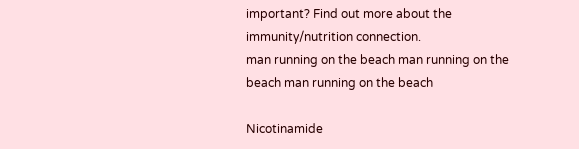important? Find out more about the immunity/nutrition connection.
man running on the beach man running on the beach man running on the beach

Nicotinamide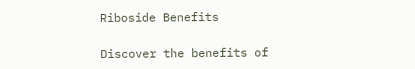Riboside Benefits

Discover the benefits of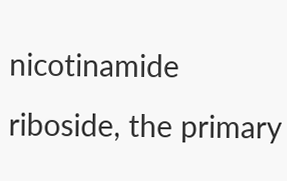nicotinamide riboside, the primary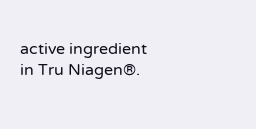active ingredient in Tru Niagen®.